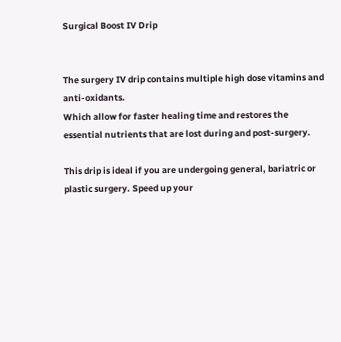Surgical Boost IV Drip


The surgery IV drip contains multiple high dose vitamins and anti-oxidants.
Which allow for faster healing time and restores the essential nutrients that are lost during and post-surgery.

This drip is ideal if you are undergoing general, bariatric or plastic surgery. Speed up your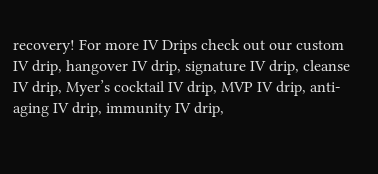recovery! For more IV Drips check out our custom IV drip, hangover IV drip, signature IV drip, cleanse IV drip, Myer’s cocktail IV drip, MVP IV drip, anti-aging IV drip, immunity IV drip,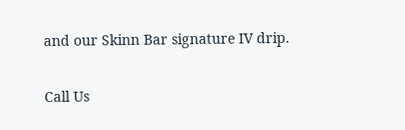and our Skinn Bar signature IV drip.

Call Us